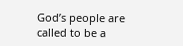God’s people are called to be a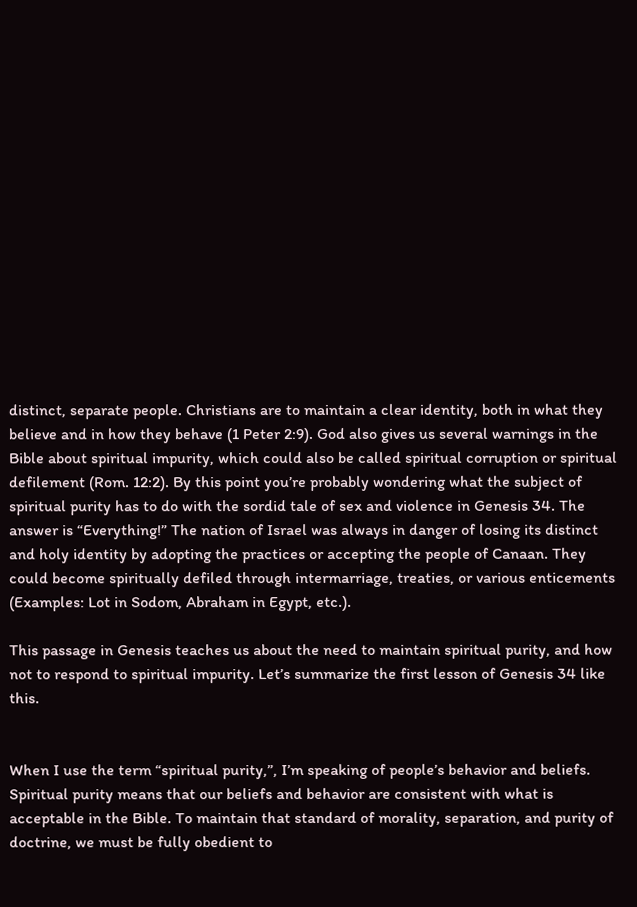distinct, separate people. Christians are to maintain a clear identity, both in what they believe and in how they behave (1 Peter 2:9). God also gives us several warnings in the Bible about spiritual impurity, which could also be called spiritual corruption or spiritual defilement (Rom. 12:2). By this point you’re probably wondering what the subject of spiritual purity has to do with the sordid tale of sex and violence in Genesis 34. The answer is “Everything!” The nation of Israel was always in danger of losing its distinct and holy identity by adopting the practices or accepting the people of Canaan. They could become spiritually defiled through intermarriage, treaties, or various enticements (Examples: Lot in Sodom, Abraham in Egypt, etc.).

This passage in Genesis teaches us about the need to maintain spiritual purity, and how not to respond to spiritual impurity. Let’s summarize the first lesson of Genesis 34 like this.


When I use the term “spiritual purity,”, I’m speaking of people’s behavior and beliefs. Spiritual purity means that our beliefs and behavior are consistent with what is acceptable in the Bible. To maintain that standard of morality, separation, and purity of doctrine, we must be fully obedient to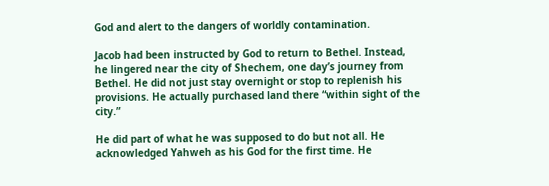God and alert to the dangers of worldly contamination.

Jacob had been instructed by God to return to Bethel. Instead, he lingered near the city of Shechem, one day’s journey from Bethel. He did not just stay overnight or stop to replenish his provisions. He actually purchased land there “within sight of the city.”

He did part of what he was supposed to do but not all. He acknowledged Yahweh as his God for the first time. He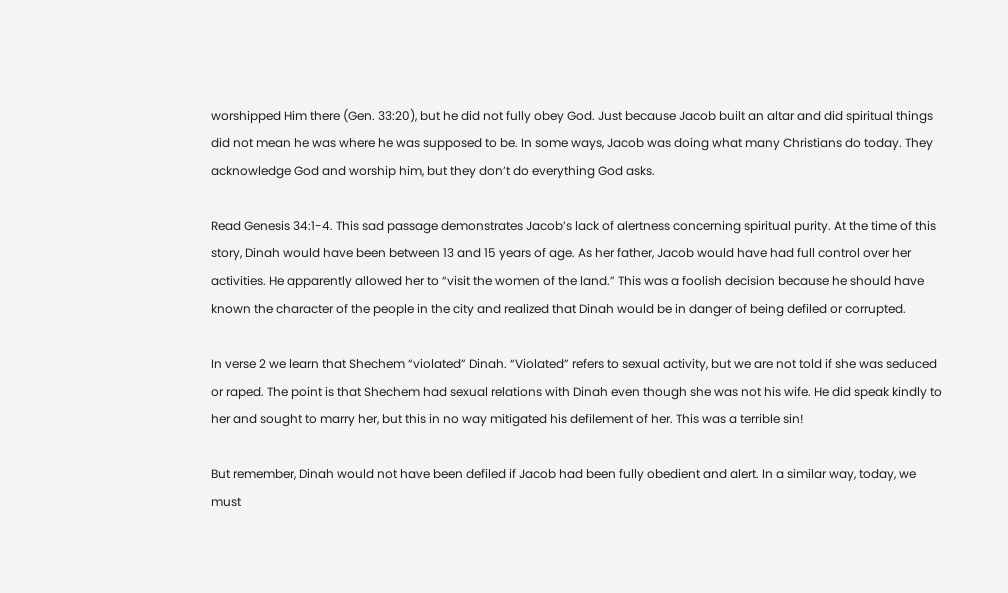worshipped Him there (Gen. 33:20), but he did not fully obey God. Just because Jacob built an altar and did spiritual things did not mean he was where he was supposed to be. In some ways, Jacob was doing what many Christians do today. They acknowledge God and worship him, but they don’t do everything God asks.

Read Genesis 34:1-4. This sad passage demonstrates Jacob’s lack of alertness concerning spiritual purity. At the time of this story, Dinah would have been between 13 and 15 years of age. As her father, Jacob would have had full control over her activities. He apparently allowed her to “visit the women of the land.” This was a foolish decision because he should have known the character of the people in the city and realized that Dinah would be in danger of being defiled or corrupted.

In verse 2 we learn that Shechem “violated” Dinah. “Violated” refers to sexual activity, but we are not told if she was seduced or raped. The point is that Shechem had sexual relations with Dinah even though she was not his wife. He did speak kindly to her and sought to marry her, but this in no way mitigated his defilement of her. This was a terrible sin!

But remember, Dinah would not have been defiled if Jacob had been fully obedient and alert. In a similar way, today, we must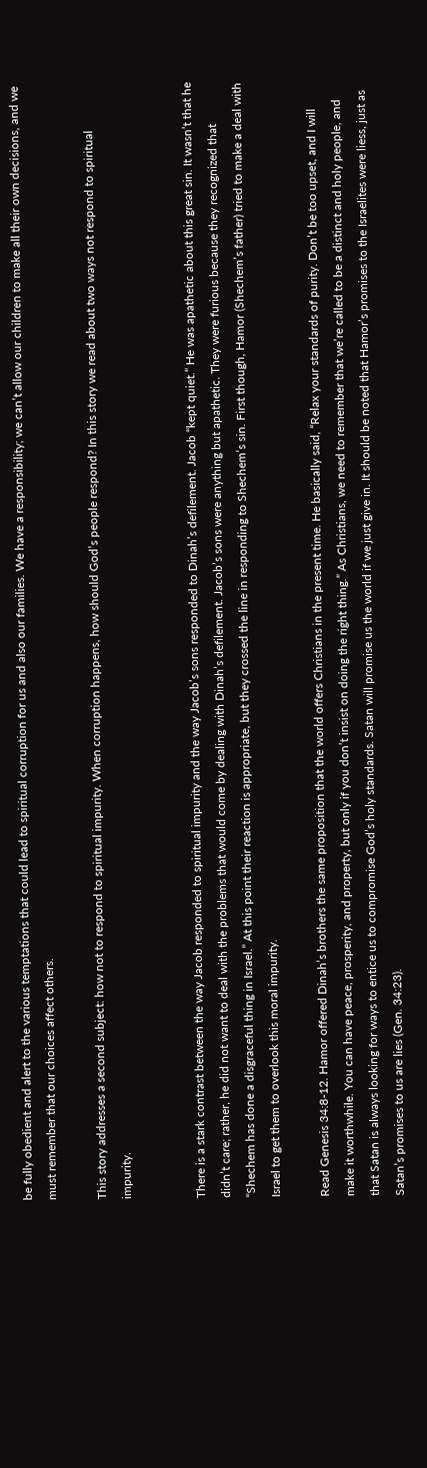be fully obedient and alert to the various temptations that could lead to spiritual corruption for us and also our families. We have a responsibility; we can’t allow our children to make all their own decisions, and we must remember that our choices affect others.

This story addresses a second subject: how not to respond to spiritual impurity. When corruption happens, how should God’s people respond? In this story we read about two ways not respond to spiritual impurity.


There is a stark contrast between the way Jacob responded to spiritual impurity and the way Jacob’s sons responded to Dinah’s defilement. Jacob “kept quiet.” He was apathetic about this great sin. It wasn’t that he didn’t care; rather, he did not want to deal with the problems that would come by dealing with Dinah’s defilement. Jacob’s sons were anything but apathetic. They were furious because they recognized that “Shechem has done a disgraceful thing in Israel.” At this point their reaction is appropriate, but they crossed the line in responding to Shechem’s sin. First though, Hamor (Shechem’s father) tried to make a deal with Israel to get them to overlook this moral impurity.

Read Genesis 34:8-12. Hamor offered Dinah’s brothers the same proposition that the world offers Christians in the present time. He basically said, “Relax your standards of purity. Don’t be too upset, and I will make it worthwhile. You can have peace, prosperity, and property, but only if you don’t insist on doing the right thing.” As Christians, we need to remember that we’re called to be a distinct and holy people, and that Satan is always looking for ways to entice us to compromise God’s holy standards. Satan will promise us the world if we just give in. It should be noted that Hamor’s promises to the Israelites were liess, just as Satan’s promises to us are lies (Gen. 34:23).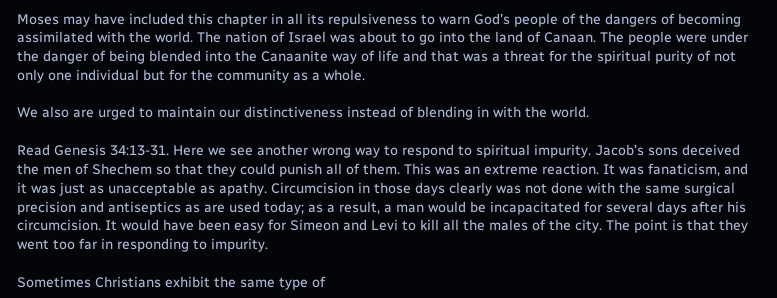Moses may have included this chapter in all its repulsiveness to warn God’s people of the dangers of becoming assimilated with the world. The nation of Israel was about to go into the land of Canaan. The people were under the danger of being blended into the Canaanite way of life and that was a threat for the spiritual purity of not only one individual but for the community as a whole.

We also are urged to maintain our distinctiveness instead of blending in with the world.

Read Genesis 34:13-31. Here we see another wrong way to respond to spiritual impurity. Jacob’s sons deceived the men of Shechem so that they could punish all of them. This was an extreme reaction. It was fanaticism, and it was just as unacceptable as apathy. Circumcision in those days clearly was not done with the same surgical precision and antiseptics as are used today; as a result, a man would be incapacitated for several days after his circumcision. It would have been easy for Simeon and Levi to kill all the males of the city. The point is that they went too far in responding to impurity.

Sometimes Christians exhibit the same type of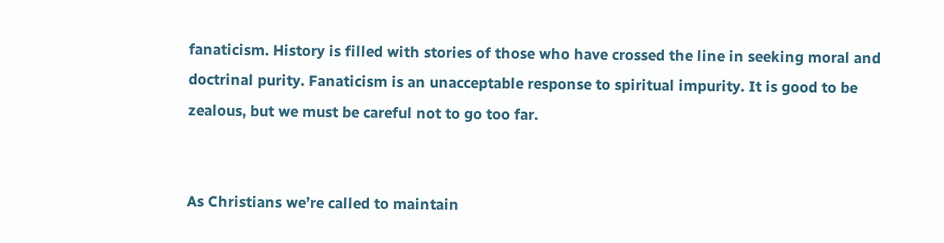fanaticism. History is filled with stories of those who have crossed the line in seeking moral and doctrinal purity. Fanaticism is an unacceptable response to spiritual impurity. It is good to be zealous, but we must be careful not to go too far.


As Christians we’re called to maintain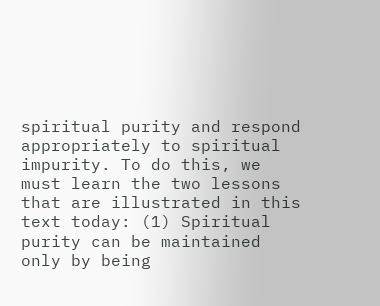spiritual purity and respond appropriately to spiritual impurity. To do this, we must learn the two lessons that are illustrated in this text today: (1) Spiritual purity can be maintained only by being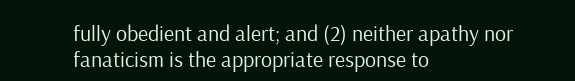fully obedient and alert; and (2) neither apathy nor fanaticism is the appropriate response to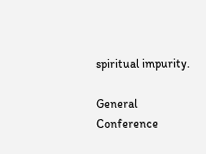spiritual impurity.

General Conference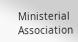Ministerial Association